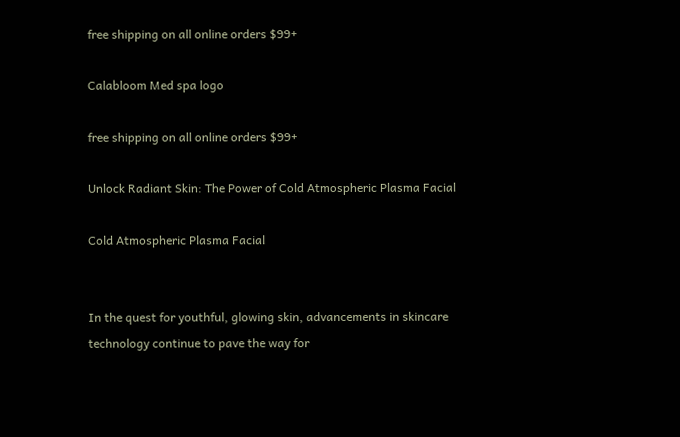free shipping on all online orders $99+

Calabloom Med spa logo

free shipping on all online orders $99+

Unlock Radiant Skin: The Power of Cold Atmospheric Plasma Facial

Cold Atmospheric Plasma Facial


In the quest for youthful, glowing skin, advancements in skincare technology continue to pave the way for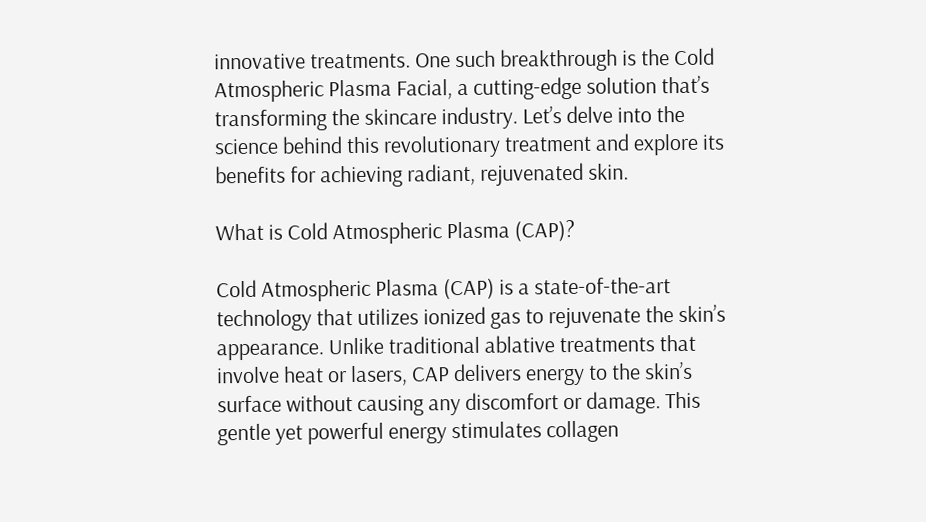innovative treatments. One such breakthrough is the Cold Atmospheric Plasma Facial, a cutting-edge solution that’s transforming the skincare industry. Let’s delve into the science behind this revolutionary treatment and explore its benefits for achieving radiant, rejuvenated skin.

What is Cold Atmospheric Plasma (CAP)?

Cold Atmospheric Plasma (CAP) is a state-of-the-art technology that utilizes ionized gas to rejuvenate the skin’s appearance. Unlike traditional ablative treatments that involve heat or lasers, CAP delivers energy to the skin’s surface without causing any discomfort or damage. This gentle yet powerful energy stimulates collagen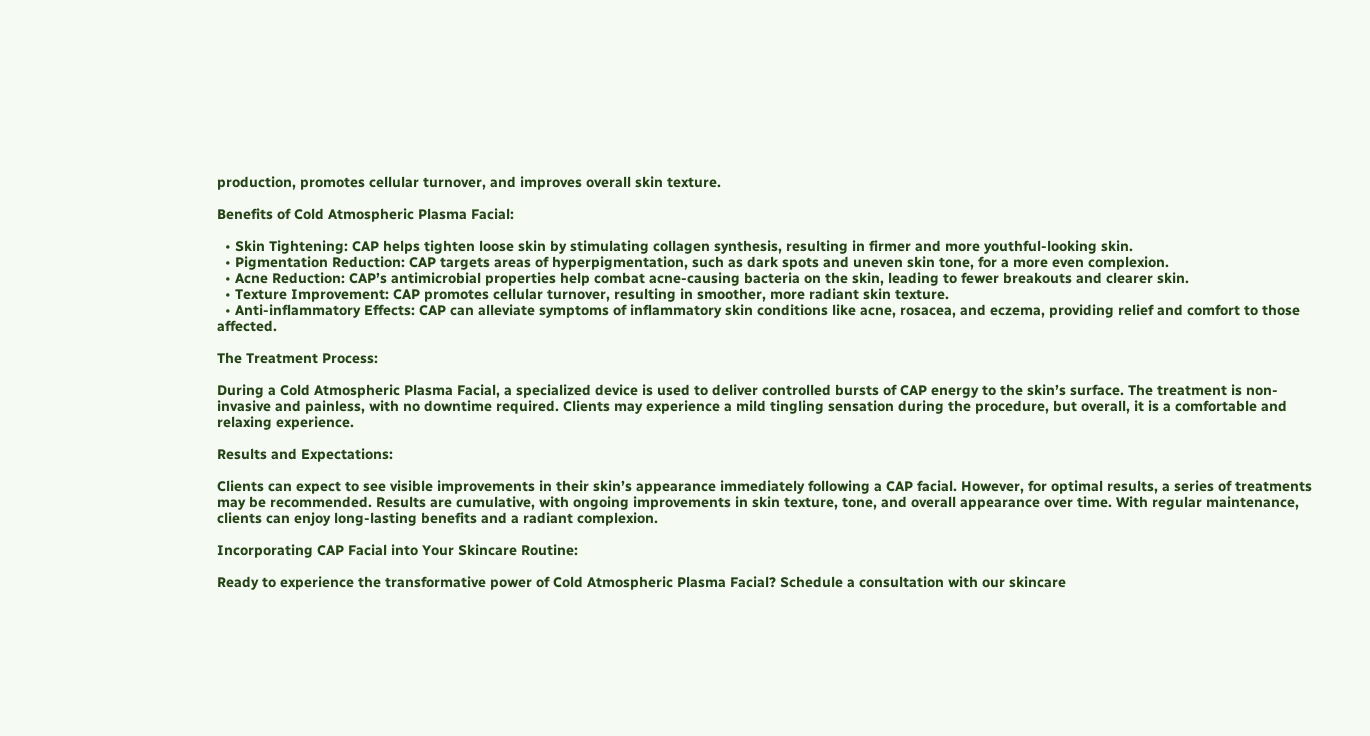production, promotes cellular turnover, and improves overall skin texture.

Benefits of Cold Atmospheric Plasma Facial:

  • Skin Tightening: CAP helps tighten loose skin by stimulating collagen synthesis, resulting in firmer and more youthful-looking skin.
  • Pigmentation Reduction: CAP targets areas of hyperpigmentation, such as dark spots and uneven skin tone, for a more even complexion.
  • Acne Reduction: CAP’s antimicrobial properties help combat acne-causing bacteria on the skin, leading to fewer breakouts and clearer skin.
  • Texture Improvement: CAP promotes cellular turnover, resulting in smoother, more radiant skin texture.
  • Anti-inflammatory Effects: CAP can alleviate symptoms of inflammatory skin conditions like acne, rosacea, and eczema, providing relief and comfort to those affected.

The Treatment Process:

During a Cold Atmospheric Plasma Facial, a specialized device is used to deliver controlled bursts of CAP energy to the skin’s surface. The treatment is non-invasive and painless, with no downtime required. Clients may experience a mild tingling sensation during the procedure, but overall, it is a comfortable and relaxing experience.

Results and Expectations:

Clients can expect to see visible improvements in their skin’s appearance immediately following a CAP facial. However, for optimal results, a series of treatments may be recommended. Results are cumulative, with ongoing improvements in skin texture, tone, and overall appearance over time. With regular maintenance, clients can enjoy long-lasting benefits and a radiant complexion.

Incorporating CAP Facial into Your Skincare Routine:

Ready to experience the transformative power of Cold Atmospheric Plasma Facial? Schedule a consultation with our skincare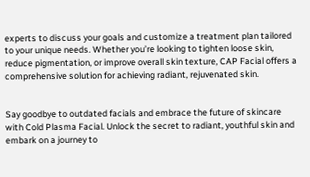experts to discuss your goals and customize a treatment plan tailored to your unique needs. Whether you’re looking to tighten loose skin, reduce pigmentation, or improve overall skin texture, CAP Facial offers a comprehensive solution for achieving radiant, rejuvenated skin.


Say goodbye to outdated facials and embrace the future of skincare with Cold Plasma Facial. Unlock the secret to radiant, youthful skin and embark on a journey to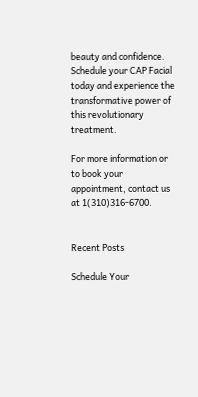beauty and confidence. Schedule your CAP Facial today and experience the transformative power of this revolutionary treatment.

For more information or to book your appointment, contact us at 1(310)316-6700.


Recent Posts

Schedule Your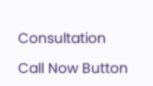Consultation

Call Now Button